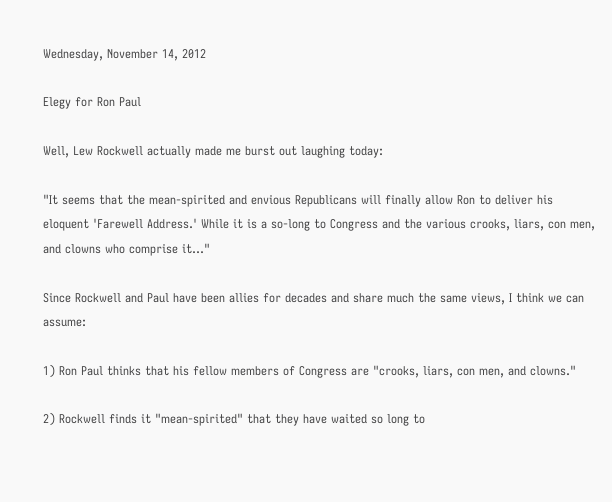Wednesday, November 14, 2012

Elegy for Ron Paul

Well, Lew Rockwell actually made me burst out laughing today:

"It seems that the mean-spirited and envious Republicans will finally allow Ron to deliver his eloquent 'Farewell Address.' While it is a so-long to Congress and the various crooks, liars, con men, and clowns who comprise it..."

Since Rockwell and Paul have been allies for decades and share much the same views, I think we can assume:

1) Ron Paul thinks that his fellow members of Congress are "crooks, liars, con men, and clowns."

2) Rockwell finds it "mean-spirited" that they have waited so long to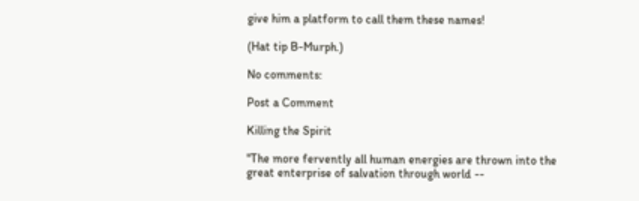give him a platform to call them these names!

(Hat tip B-Murph.)

No comments:

Post a Comment

Killing the Spirit

"The more fervently all human energies are thrown into the great enterprise of salvation through world --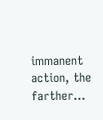immanent action, the farther...